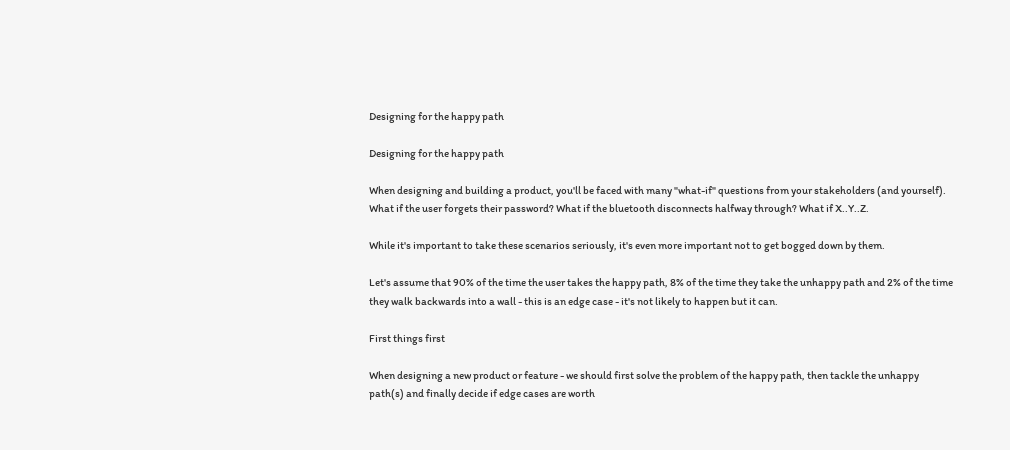Designing for the happy path

Designing for the happy path

When designing and building a product, you'll be faced with many "what-if" questions from your stakeholders (and yourself). What if the user forgets their password? What if the bluetooth disconnects halfway through? What if X..Y..Z.

While it's important to take these scenarios seriously, it's even more important not to get bogged down by them.

Let's assume that 90% of the time the user takes the happy path, 8% of the time they take the unhappy path and 2% of the time they walk backwards into a wall - this is an edge case - it's not likely to happen but it can.

First things first

When designing a new product or feature - we should first solve the problem of the happy path, then tackle the unhappy path(s) and finally decide if edge cases are worth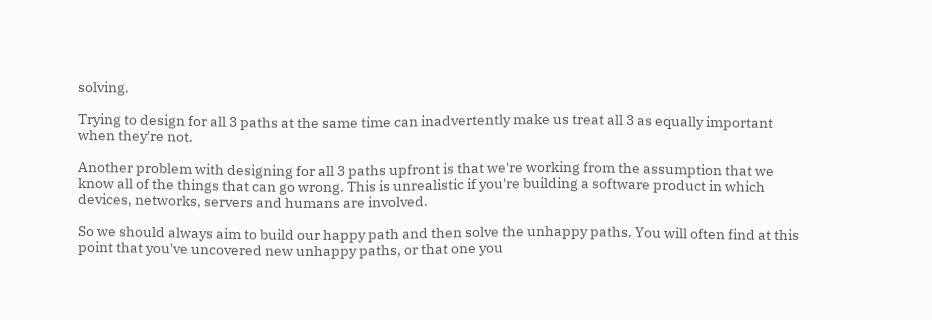solving.

Trying to design for all 3 paths at the same time can inadvertently make us treat all 3 as equally important when they're not.

Another problem with designing for all 3 paths upfront is that we're working from the assumption that we know all of the things that can go wrong. This is unrealistic if you're building a software product in which devices, networks, servers and humans are involved.

So we should always aim to build our happy path and then solve the unhappy paths. You will often find at this point that you've uncovered new unhappy paths, or that one you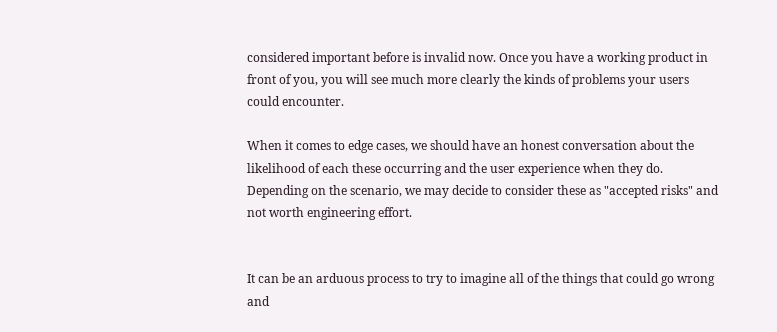considered important before is invalid now. Once you have a working product in front of you, you will see much more clearly the kinds of problems your users could encounter.

When it comes to edge cases, we should have an honest conversation about the likelihood of each these occurring and the user experience when they do. Depending on the scenario, we may decide to consider these as "accepted risks" and not worth engineering effort.


It can be an arduous process to try to imagine all of the things that could go wrong and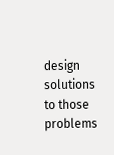design solutions to those problems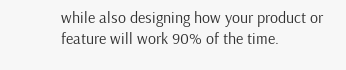while also designing how your product or feature will work 90% of the time.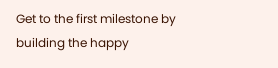Get to the first milestone by building the happy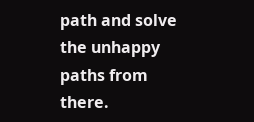path and solve the unhappy paths from there.